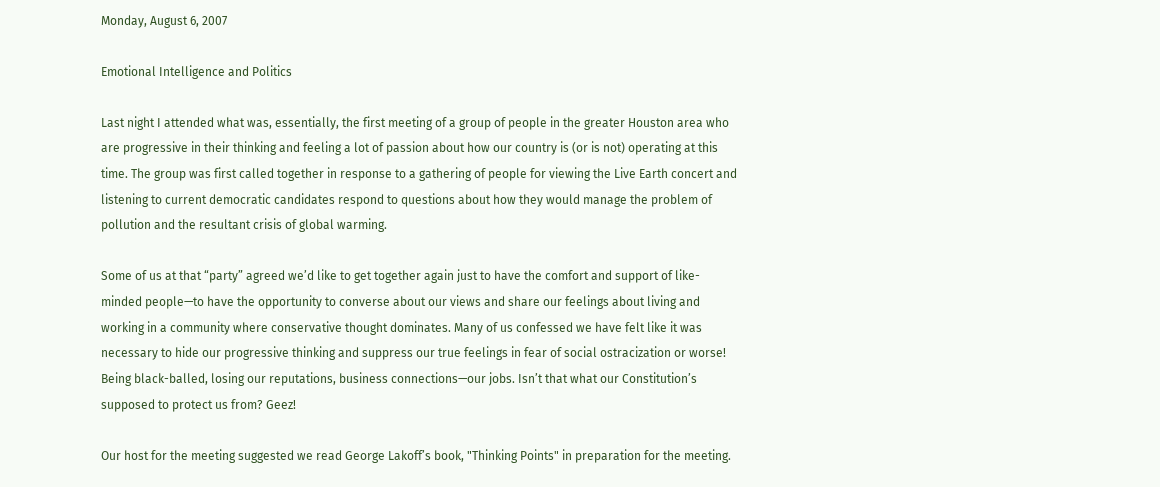Monday, August 6, 2007

Emotional Intelligence and Politics

Last night I attended what was, essentially, the first meeting of a group of people in the greater Houston area who are progressive in their thinking and feeling a lot of passion about how our country is (or is not) operating at this time. The group was first called together in response to a gathering of people for viewing the Live Earth concert and listening to current democratic candidates respond to questions about how they would manage the problem of pollution and the resultant crisis of global warming.

Some of us at that “party” agreed we’d like to get together again just to have the comfort and support of like-minded people—to have the opportunity to converse about our views and share our feelings about living and working in a community where conservative thought dominates. Many of us confessed we have felt like it was necessary to hide our progressive thinking and suppress our true feelings in fear of social ostracization or worse! Being black-balled, losing our reputations, business connections—our jobs. Isn’t that what our Constitution’s supposed to protect us from? Geez!

Our host for the meeting suggested we read George Lakoff’s book, "Thinking Points" in preparation for the meeting.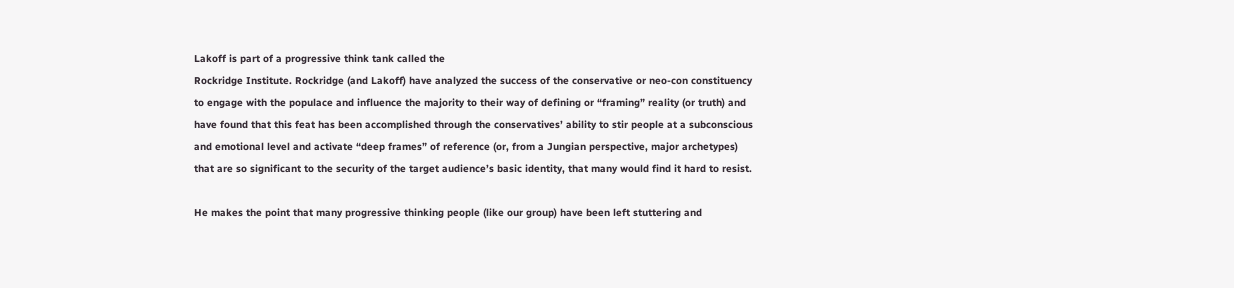Lakoff is part of a progressive think tank called the
Rockridge Institute. Rockridge (and Lakoff) have analyzed the success of the conservative or neo-con constituency to engage with the populace and influence the majority to their way of defining or “framing” reality (or truth) and have found that this feat has been accomplished through the conservatives’ ability to stir people at a subconscious and emotional level and activate “deep frames” of reference (or, from a Jungian perspective, major archetypes) that are so significant to the security of the target audience’s basic identity, that many would find it hard to resist.

He makes the point that many progressive thinking people (like our group) have been left stuttering and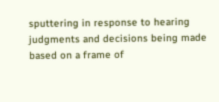sputtering in response to hearing judgments and decisions being made based on a frame of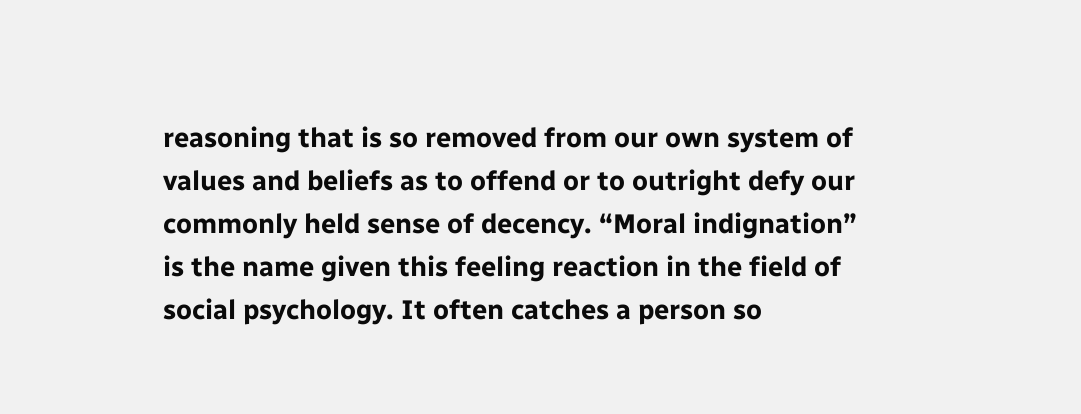reasoning that is so removed from our own system of values and beliefs as to offend or to outright defy our commonly held sense of decency. “Moral indignation” is the name given this feeling reaction in the field of social psychology. It often catches a person so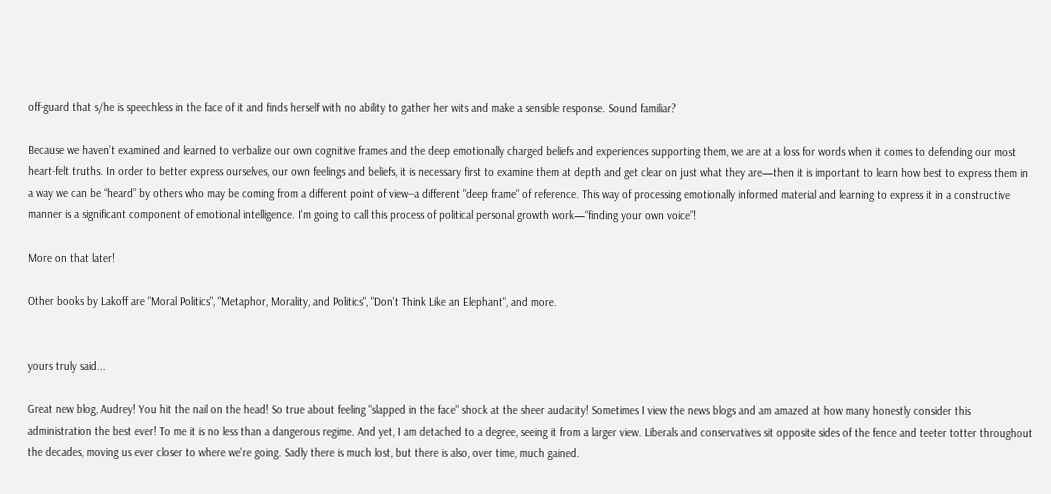off-guard that s/he is speechless in the face of it and finds herself with no ability to gather her wits and make a sensible response. Sound familiar?

Because we haven’t examined and learned to verbalize our own cognitive frames and the deep emotionally charged beliefs and experiences supporting them, we are at a loss for words when it comes to defending our most heart-felt truths. In order to better express ourselves, our own feelings and beliefs, it is necessary first to examine them at depth and get clear on just what they are—then it is important to learn how best to express them in a way we can be “heard” by others who may be coming from a different point of view--a different "deep frame" of reference. This way of processing emotionally informed material and learning to express it in a constructive manner is a significant component of emotional intelligence. I'm going to call this process of political personal growth work—“finding your own voice”!

More on that later!

Other books by Lakoff are "Moral Politics", "Metaphor, Morality, and Politics", "Don't Think Like an Elephant", and more.


yours truly said...

Great new blog, Audrey! You hit the nail on the head! So true about feeling "slapped in the face" shock at the sheer audacity! Sometimes I view the news blogs and am amazed at how many honestly consider this administration the best ever! To me it is no less than a dangerous regime. And yet, I am detached to a degree, seeing it from a larger view. Liberals and conservatives sit opposite sides of the fence and teeter totter throughout the decades, moving us ever closer to where we're going. Sadly there is much lost, but there is also, over time, much gained.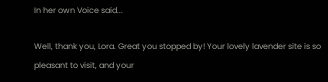In her own Voice said...

Well, thank you, Lora. Great you stopped by! Your lovely lavender site is so pleasant to visit, and your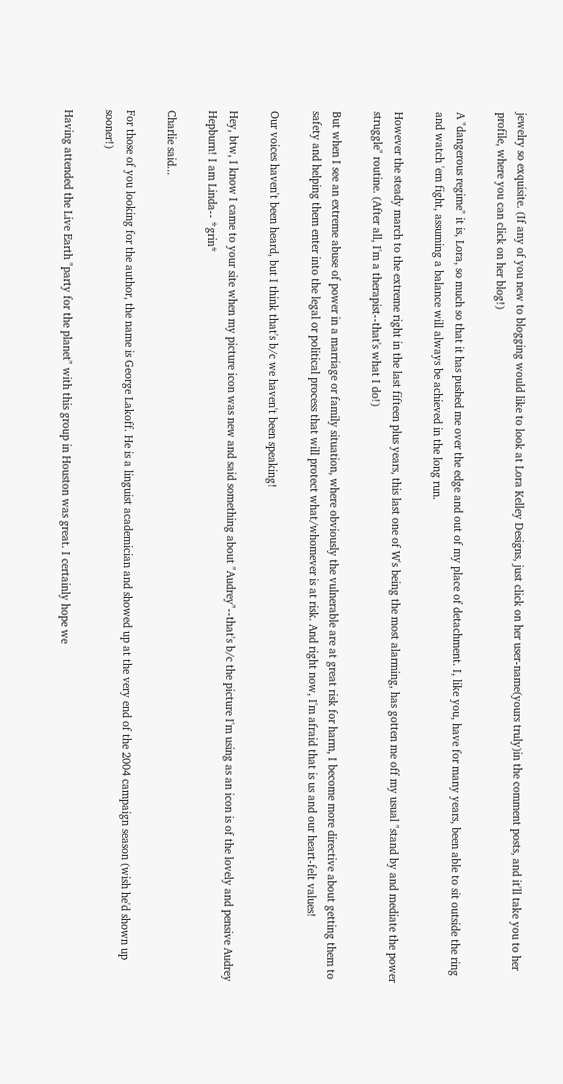jewelry so exquisite. (If any of you new to blogging would like to look at Lora Kelley Designs, just click on her user-name(yours truly)in the comment posts, and it'll take you to her profile, where you can click on her blog!)

A "dangerous regime" it is, Lora, so much so that it has pushed me over the edge and out of my place of detachment. I, like you, have for many years, been able to sit outside the ring and watch 'em fight, assuming a balance will always be achieved in the long run.

However the steady march to the extreme right in the last fifteen plus years, this last one of W's being the most alarming, has gotten me off my usual "stand by and mediate the power struggle" routine. (After all, I'm a therapist--that's what I do!)

But when I see an extreme abuse of power in a marriage or family situation, where obviously the vulnerable are at great risk for harm, I become more directive about getting them to safety and helping them enter into the legal or political process that will protect what/whomever is at risk. And right now, I'm afraid that is us and our heart-felt values!

Our voices haven't been heard, but I think that's b/c we haven't been speaking!

Hey, btw, I know I came to your site when my picture icon was new and said something about "Audrey"--that's b/c the picture I'm using as an icon is of the lovely and pensive Audrey Hepburn! I am Linda-- *grin*

Charlie said...

For those of you looking for the author, the name is George Lakoff. He is a linguist academician and showed up at the very end of the 2004 campaign season (wish he'd shown up sooner!)

Having attended the Live Earth "party for the planet" with this group in Houston was great. I certainly hope we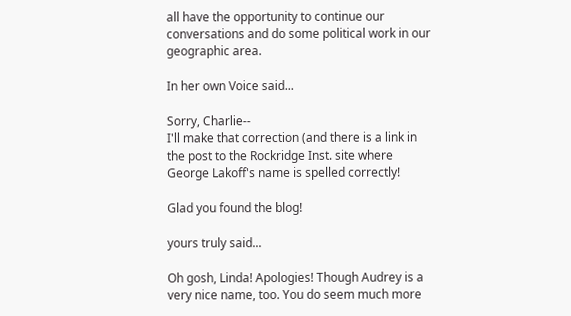all have the opportunity to continue our conversations and do some political work in our geographic area.

In her own Voice said...

Sorry, Charlie--
I'll make that correction (and there is a link in the post to the Rockridge Inst. site where George Lakoff's name is spelled correctly!

Glad you found the blog!

yours truly said...

Oh gosh, Linda! Apologies! Though Audrey is a very nice name, too. You do seem much more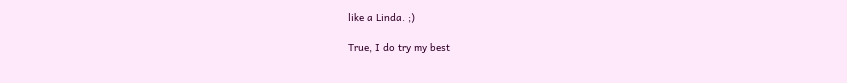like a Linda. ;)

True, I do try my best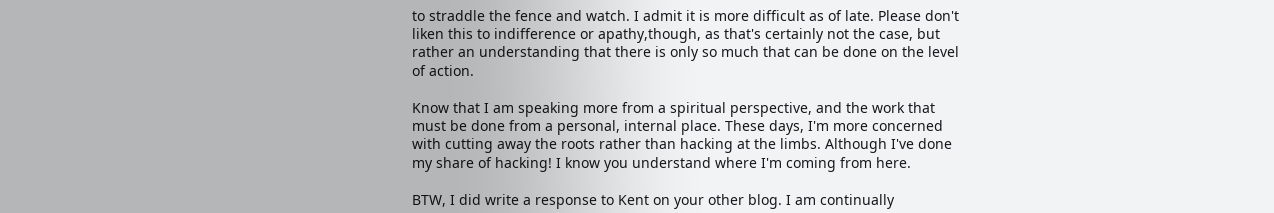to straddle the fence and watch. I admit it is more difficult as of late. Please don't liken this to indifference or apathy,though, as that's certainly not the case, but rather an understanding that there is only so much that can be done on the level of action.

Know that I am speaking more from a spiritual perspective, and the work that must be done from a personal, internal place. These days, I'm more concerned with cutting away the roots rather than hacking at the limbs. Although I've done my share of hacking! I know you understand where I'm coming from here.

BTW, I did write a response to Kent on your other blog. I am continually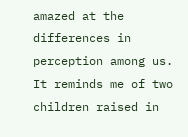amazed at the differences in perception among us. It reminds me of two children raised in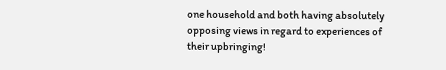one household and both having absolutely opposing views in regard to experiences of their upbringing!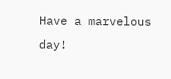Have a marvelous day!